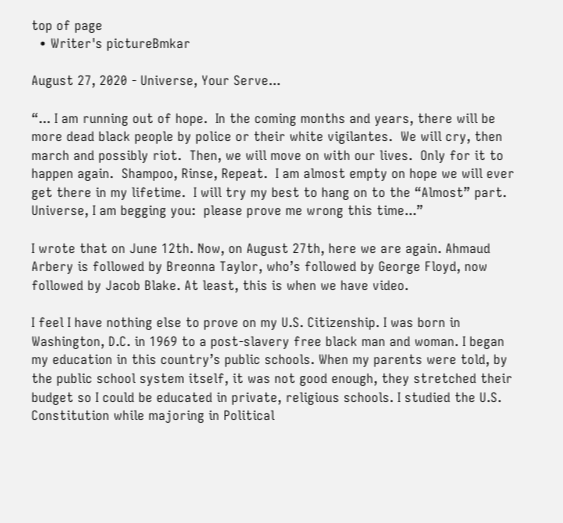top of page
  • Writer's pictureBmkar

August 27, 2020 - Universe, Your Serve...

“... I am running out of hope.  In the coming months and years, there will be more dead black people by police or their white vigilantes.  We will cry, then march and possibly riot.  Then, we will move on with our lives.  Only for it to happen again.  Shampoo, Rinse, Repeat.  I am almost empty on hope we will ever get there in my lifetime.  I will try my best to hang on to the “Almost” part.  Universe, I am begging you:  please prove me wrong this time...”

I wrote that on June 12th. Now, on August 27th, here we are again. Ahmaud Arbery is followed by Breonna Taylor, who’s followed by George Floyd, now followed by Jacob Blake. At least, this is when we have video.

I feel I have nothing else to prove on my U.S. Citizenship. I was born in Washington, D.C. in 1969 to a post-slavery free black man and woman. I began my education in this country’s public schools. When my parents were told, by the public school system itself, it was not good enough, they stretched their budget so I could be educated in private, religious schools. I studied the U.S. Constitution while majoring in Political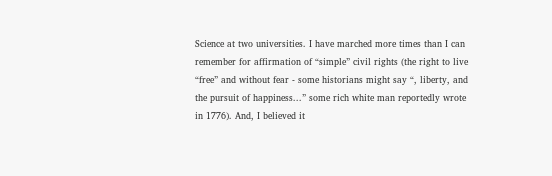Science at two universities. I have marched more times than I can remember for affirmation of “simple” civil rights (the right to live “free” and without fear - some historians might say “, liberty, and the pursuit of happiness...” some rich white man reportedly wrote in 1776). And, I believed it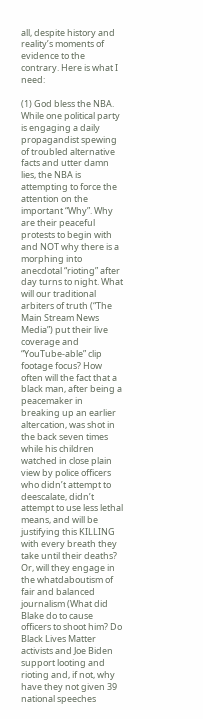all, despite history and reality’s moments of evidence to the contrary. Here is what I need:

(1) God bless the NBA. While one political party is engaging a daily propagandist spewing of troubled alternative facts and utter damn lies, the NBA is attempting to force the attention on the important “Why”. Why are their peaceful protests to begin with and NOT why there is a morphing into anecdotal “rioting” after day turns to night. What will our traditional arbiters of truth (“The Main Stream News Media”) put their live coverage and “YouTube-able” clip footage focus? How often will the fact that a black man, after being a peacemaker in breaking up an earlier altercation, was shot in the back seven times while his children watched in close plain view by police officers who didn’t attempt to deescalate, didn’t attempt to use less lethal means, and will be justifying this KILLING with every breath they take until their deaths? Or, will they engage in the whatdaboutism of fair and balanced journalism (What did Blake do to cause officers to shoot him? Do Black Lives Matter activists and Joe Biden support looting and rioting and, if not, why have they not given 39 national speeches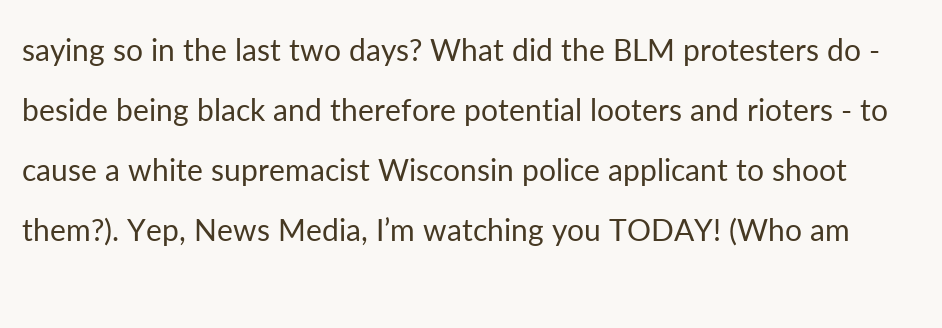saying so in the last two days? What did the BLM protesters do - beside being black and therefore potential looters and rioters - to cause a white supremacist Wisconsin police applicant to shoot them?). Yep, News Media, I’m watching you TODAY! (Who am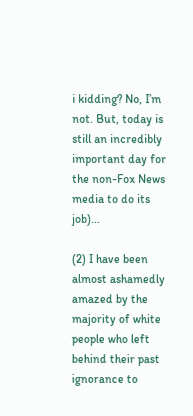i kidding? No, I’m not. But, today is still an incredibly important day for the non-Fox News media to do its job)...

(2) I have been almost ashamedly amazed by the majority of white people who left behind their past ignorance to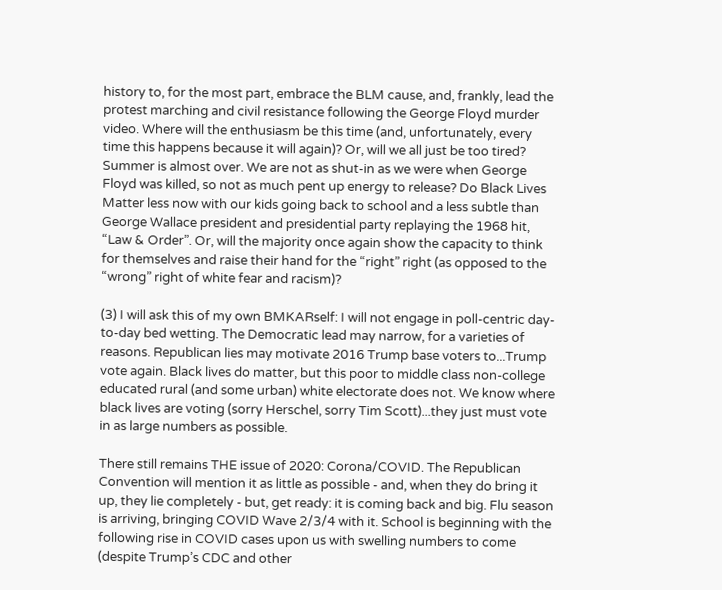history to, for the most part, embrace the BLM cause, and, frankly, lead the protest marching and civil resistance following the George Floyd murder video. Where will the enthusiasm be this time (and, unfortunately, every time this happens because it will again)? Or, will we all just be too tired? Summer is almost over. We are not as shut-in as we were when George Floyd was killed, so not as much pent up energy to release? Do Black Lives Matter less now with our kids going back to school and a less subtle than George Wallace president and presidential party replaying the 1968 hit, “Law & Order”. Or, will the majority once again show the capacity to think for themselves and raise their hand for the “right” right (as opposed to the “wrong” right of white fear and racism)?

(3) I will ask this of my own BMKARself: I will not engage in poll-centric day-to-day bed wetting. The Democratic lead may narrow, for a varieties of reasons. Republican lies may motivate 2016 Trump base voters to...Trump vote again. Black lives do matter, but this poor to middle class non-college educated rural (and some urban) white electorate does not. We know where black lives are voting (sorry Herschel, sorry Tim Scott)...they just must vote in as large numbers as possible.

There still remains THE issue of 2020: Corona/COVID. The Republican Convention will mention it as little as possible - and, when they do bring it up, they lie completely - but, get ready: it is coming back and big. Flu season is arriving, bringing COVID Wave 2/3/4 with it. School is beginning with the following rise in COVID cases upon us with swelling numbers to come (despite Trump’s CDC and other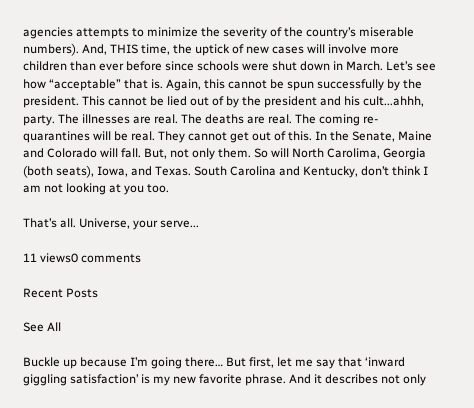agencies attempts to minimize the severity of the country’s miserable numbers). And, THIS time, the uptick of new cases will involve more children than ever before since schools were shut down in March. Let’s see how “acceptable” that is. Again, this cannot be spun successfully by the president. This cannot be lied out of by the president and his cult...ahhh, party. The illnesses are real. The deaths are real. The coming re-quarantines will be real. They cannot get out of this. In the Senate, Maine and Colorado will fall. But, not only them. So will North Carolima, Georgia (both seats), Iowa, and Texas. South Carolina and Kentucky, don’t think I am not looking at you too.

That’s all. Universe, your serve...

11 views0 comments

Recent Posts

See All

Buckle up because I’m going there… But first, let me say that ‘inward giggling satisfaction’ is my new favorite phrase. And it describes not only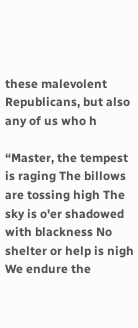these malevolent Republicans, but also any of us who h

“Master, the tempest is raging The billows are tossing high The sky is o'er shadowed with blackness No shelter or help is nigh We endure the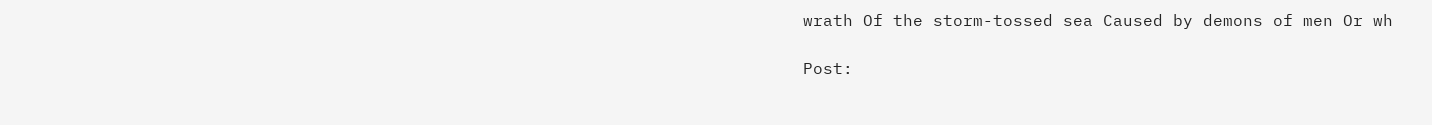wrath Of the storm-tossed sea Caused by demons of men Or wh

Post: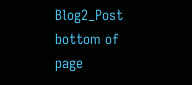Blog2_Post
bottom of page